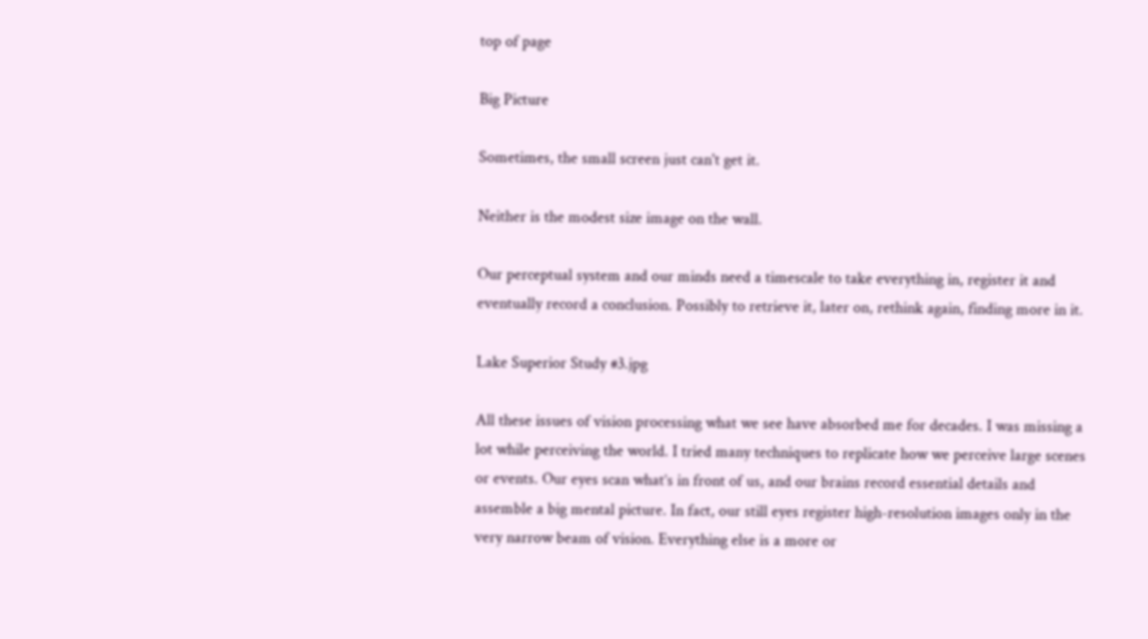top of page

Big Picture

Sometimes, the small screen just can't get it.

Neither is the modest size image on the wall.

Our perceptual system and our minds need a timescale to take everything in, register it and eventually record a conclusion. Possibly to retrieve it, later on, rethink again, finding more in it.

Lake Superior Study #3.jpg

All these issues of vision processing what we see have absorbed me for decades. I was missing a lot while perceiving the world. I tried many techniques to replicate how we perceive large scenes or events. Our eyes scan what’s in front of us, and our brains record essential details and assemble a big mental picture. In fact, our still eyes register high-resolution images only in the very narrow beam of vision. Everything else is a more or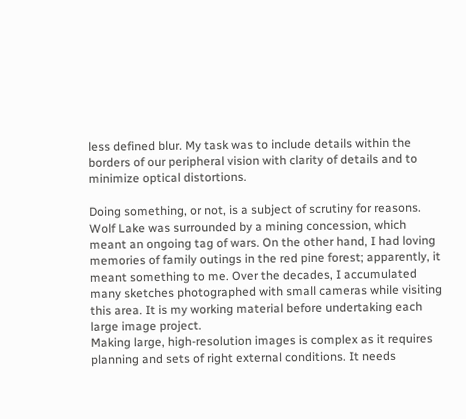less defined blur. My task was to include details within the borders of our peripheral vision with clarity of details and to minimize optical distortions.

Doing something, or not, is a subject of scrutiny for reasons. Wolf Lake was surrounded by a mining concession, which meant an ongoing tag of wars. On the other hand, I had loving memories of family outings in the red pine forest; apparently, it meant something to me. Over the decades, I accumulated many sketches photographed with small cameras while visiting this area. It is my working material before undertaking each large image project.
Making large, high-resolution images is complex as it requires planning and sets of right external conditions. It needs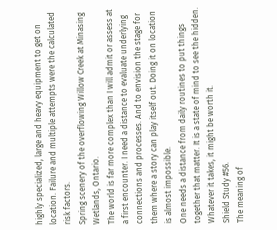highly specialized, large and heavy equipment to get on location. Failure and multiple attempts were the calculated risk factors.
Spring scenery of the overflowing Willow Creek at Minasing Wetlands, Ontario.
The world is far more complex than I will admit or assess at a first encounter. I need a distance to evaluate underlying connections and processes. And to envision the stage for them where a story can play itself out. Doing it on location is almost impossible.
One needs a distance from daily routines to put things together that matter. It is a state of mind to see the hidden. Whatever it takes, it might be worth it.
Shield Study #56.
The meaning of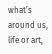what’s around us, life or art,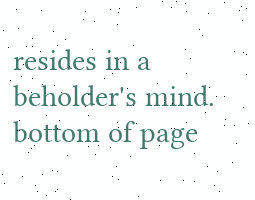resides in a beholder's mind.
bottom of page